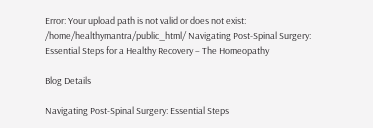Error: Your upload path is not valid or does not exist: /home/healthymantra/public_html/ Navigating Post-Spinal Surgery: Essential Steps for a Healthy Recovery – The Homeopathy

Blog Details

Navigating Post-Spinal Surgery: Essential Steps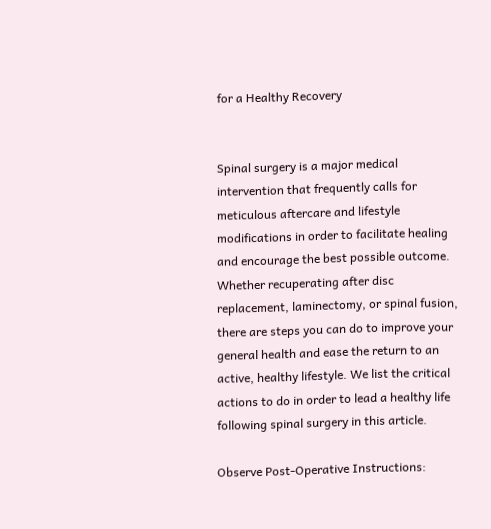for a Healthy Recovery


Spinal surgery is a major medical intervention that frequently calls for meticulous aftercare and lifestyle modifications in order to facilitate healing and encourage the best possible outcome. Whether recuperating after disc replacement, laminectomy, or spinal fusion, there are steps you can do to improve your general health and ease the return to an active, healthy lifestyle. We list the critical actions to do in order to lead a healthy life following spinal surgery in this article.

Observe Post-Operative Instructions: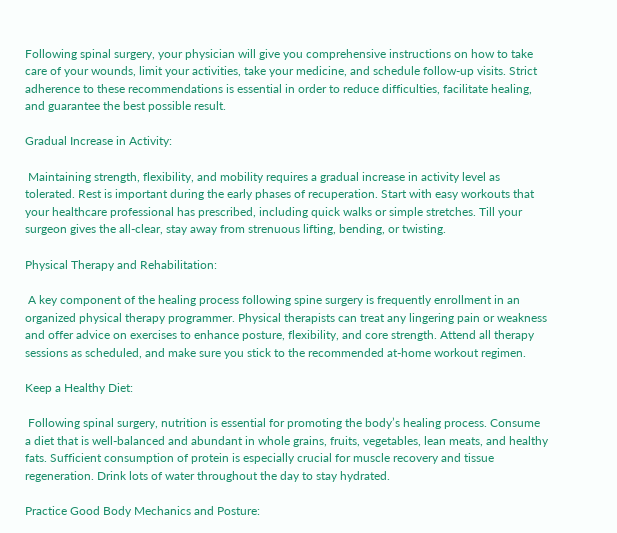Following spinal surgery, your physician will give you comprehensive instructions on how to take care of your wounds, limit your activities, take your medicine, and schedule follow-up visits. Strict adherence to these recommendations is essential in order to reduce difficulties, facilitate healing, and guarantee the best possible result.

Gradual Increase in Activity:

 Maintaining strength, flexibility, and mobility requires a gradual increase in activity level as tolerated. Rest is important during the early phases of recuperation. Start with easy workouts that your healthcare professional has prescribed, including quick walks or simple stretches. Till your surgeon gives the all-clear, stay away from strenuous lifting, bending, or twisting.

Physical Therapy and Rehabilitation:

 A key component of the healing process following spine surgery is frequently enrollment in an organized physical therapy programmer. Physical therapists can treat any lingering pain or weakness and offer advice on exercises to enhance posture, flexibility, and core strength. Attend all therapy sessions as scheduled, and make sure you stick to the recommended at-home workout regimen.

Keep a Healthy Diet:

 Following spinal surgery, nutrition is essential for promoting the body’s healing process. Consume a diet that is well-balanced and abundant in whole grains, fruits, vegetables, lean meats, and healthy fats. Sufficient consumption of protein is especially crucial for muscle recovery and tissue regeneration. Drink lots of water throughout the day to stay hydrated.

Practice Good Body Mechanics and Posture: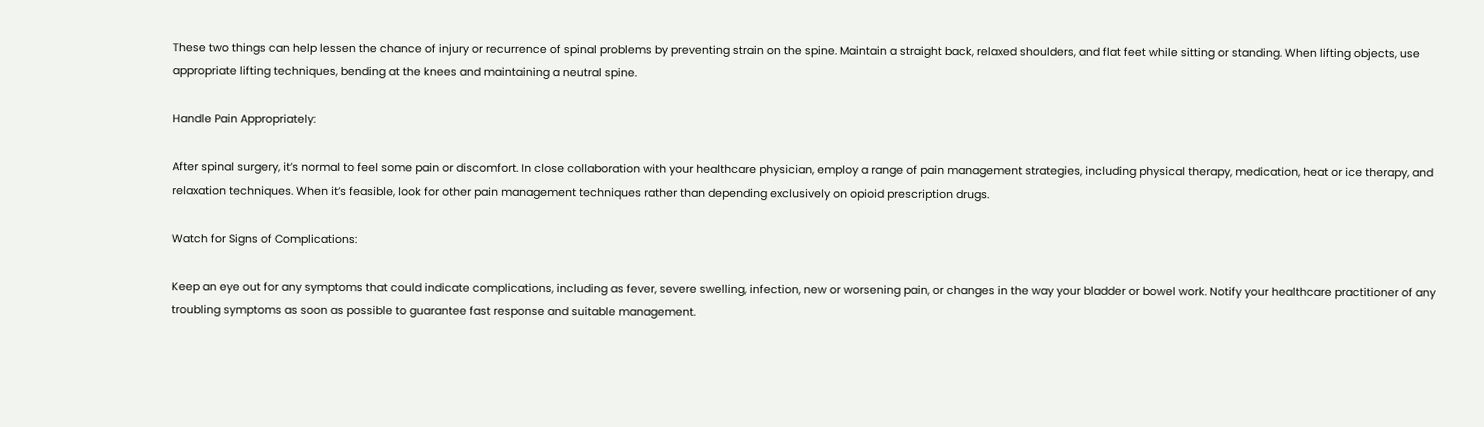These two things can help lessen the chance of injury or recurrence of spinal problems by preventing strain on the spine. Maintain a straight back, relaxed shoulders, and flat feet while sitting or standing. When lifting objects, use appropriate lifting techniques, bending at the knees and maintaining a neutral spine.

Handle Pain Appropriately:

After spinal surgery, it’s normal to feel some pain or discomfort. In close collaboration with your healthcare physician, employ a range of pain management strategies, including physical therapy, medication, heat or ice therapy, and relaxation techniques. When it’s feasible, look for other pain management techniques rather than depending exclusively on opioid prescription drugs.

Watch for Signs of Complications:

Keep an eye out for any symptoms that could indicate complications, including as fever, severe swelling, infection, new or worsening pain, or changes in the way your bladder or bowel work. Notify your healthcare practitioner of any troubling symptoms as soon as possible to guarantee fast response and suitable management.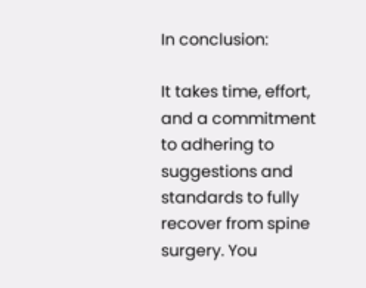In conclusion:

It takes time, effort, and a commitment to adhering to suggestions and standards to fully recover from spine surgery. You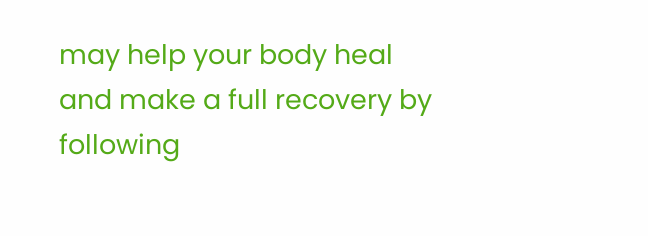may help your body heal and make a full recovery by following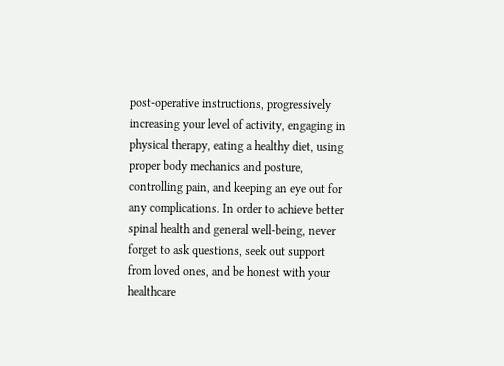post-operative instructions, progressively increasing your level of activity, engaging in physical therapy, eating a healthy diet, using proper body mechanics and posture, controlling pain, and keeping an eye out for any complications. In order to achieve better spinal health and general well-being, never forget to ask questions, seek out support from loved ones, and be honest with your healthcare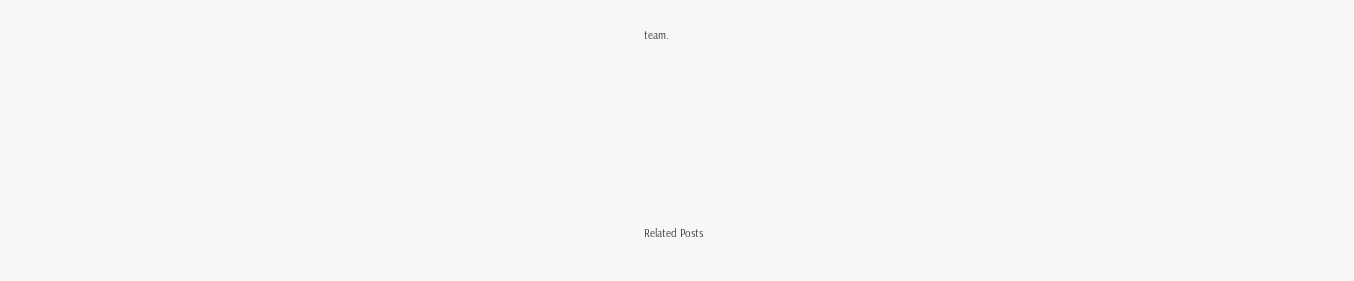team.








Related Posts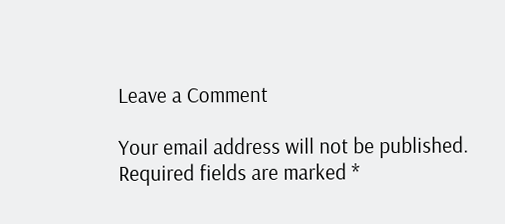Leave a Comment

Your email address will not be published. Required fields are marked *